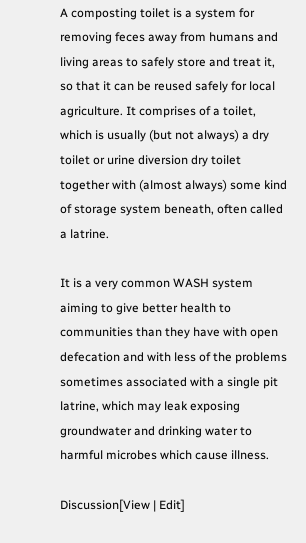A composting toilet is a system for removing feces away from humans and living areas to safely store and treat it, so that it can be reused safely for local agriculture. It comprises of a toilet, which is usually (but not always) a dry toilet or urine diversion dry toilet together with (almost always) some kind of storage system beneath, often called a latrine.

It is a very common WASH system aiming to give better health to communities than they have with open defecation and with less of the problems sometimes associated with a single pit latrine, which may leak exposing groundwater and drinking water to harmful microbes which cause illness.

Discussion[View | Edit]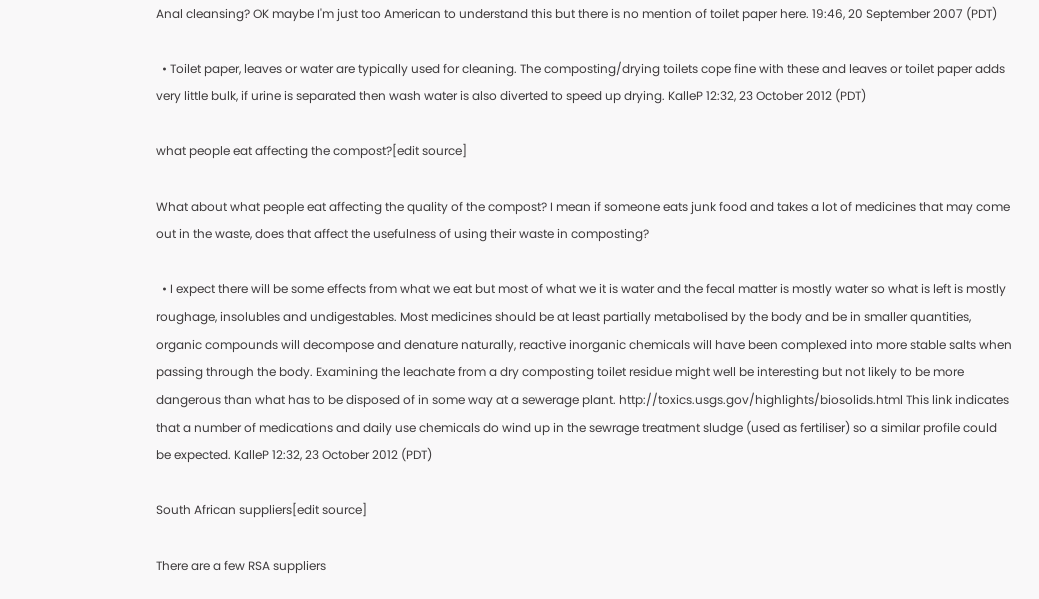Anal cleansing? OK maybe I'm just too American to understand this but there is no mention of toilet paper here. 19:46, 20 September 2007 (PDT)

  • Toilet paper, leaves or water are typically used for cleaning. The composting/drying toilets cope fine with these and leaves or toilet paper adds very little bulk, if urine is separated then wash water is also diverted to speed up drying. KalleP 12:32, 23 October 2012 (PDT)

what people eat affecting the compost?[edit source]

What about what people eat affecting the quality of the compost? I mean if someone eats junk food and takes a lot of medicines that may come out in the waste, does that affect the usefulness of using their waste in composting?

  • I expect there will be some effects from what we eat but most of what we it is water and the fecal matter is mostly water so what is left is mostly roughage, insolubles and undigestables. Most medicines should be at least partially metabolised by the body and be in smaller quantities, organic compounds will decompose and denature naturally, reactive inorganic chemicals will have been complexed into more stable salts when passing through the body. Examining the leachate from a dry composting toilet residue might well be interesting but not likely to be more dangerous than what has to be disposed of in some way at a sewerage plant. http://toxics.usgs.gov/highlights/biosolids.html This link indicates that a number of medications and daily use chemicals do wind up in the sewrage treatment sludge (used as fertiliser) so a similar profile could be expected. KalleP 12:32, 23 October 2012 (PDT)

South African suppliers[edit source]

There are a few RSA suppliers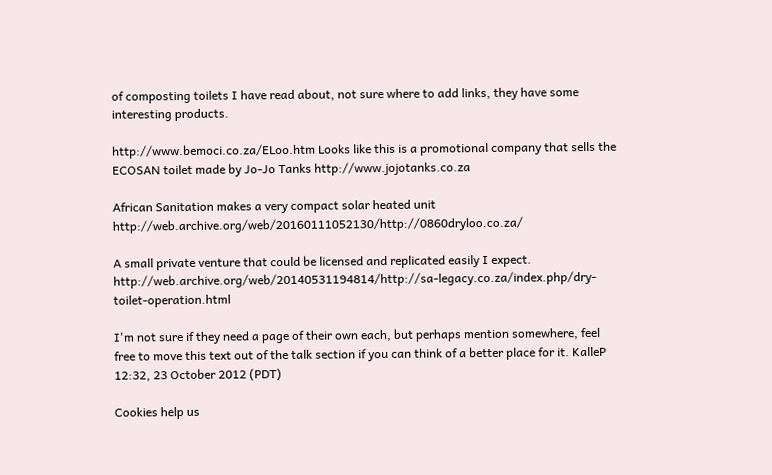of composting toilets I have read about, not sure where to add links, they have some interesting products.

http://www.bemoci.co.za/ELoo.htm Looks like this is a promotional company that sells the ECOSAN toilet made by Jo-Jo Tanks http://www.jojotanks.co.za

African Sanitation makes a very compact solar heated unit http://web.archive.org/web/20160111052130/http://0860dryloo.co.za/

A small private venture that could be licensed and replicated easily I expect. http://web.archive.org/web/20140531194814/http://sa-legacy.co.za/index.php/dry-toilet-operation.html

I'm not sure if they need a page of their own each, but perhaps mention somewhere, feel free to move this text out of the talk section if you can think of a better place for it. KalleP 12:32, 23 October 2012 (PDT)

Cookies help us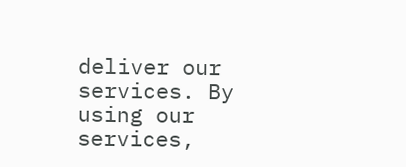deliver our services. By using our services,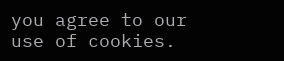you agree to our use of cookies.